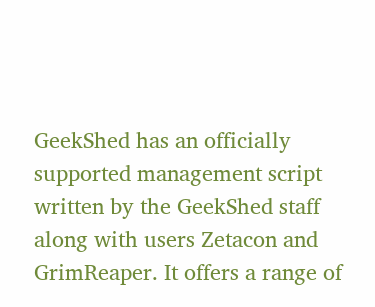GeekShed has an officially supported management script written by the GeekShed staff along with users Zetacon and GrimReaper. It offers a range of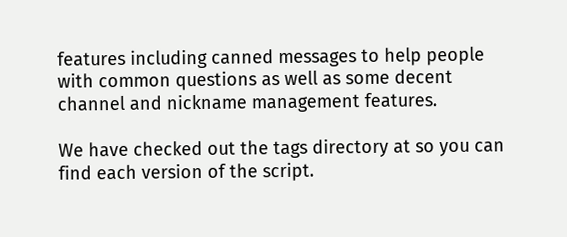features including canned messages to help people with common questions as well as some decent channel and nickname management features.

We have checked out the tags directory at so you can find each version of the script.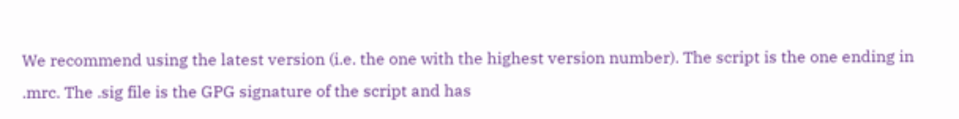We recommend using the latest version (i.e. the one with the highest version number). The script is the one ending in .mrc. The .sig file is the GPG signature of the script and has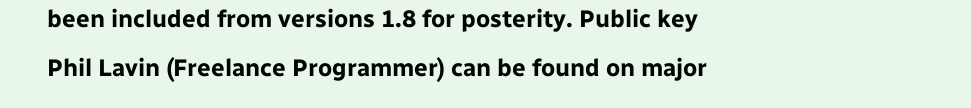been included from versions 1.8 for posterity. Public key Phil Lavin (Freelance Programmer) can be found on major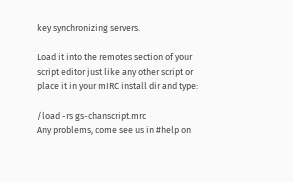key synchronizing servers.

Load it into the remotes section of your script editor just like any other script or place it in your mIRC install dir and type:

/load -rs gs-chanscript.mrc
Any problems, come see us in #help on